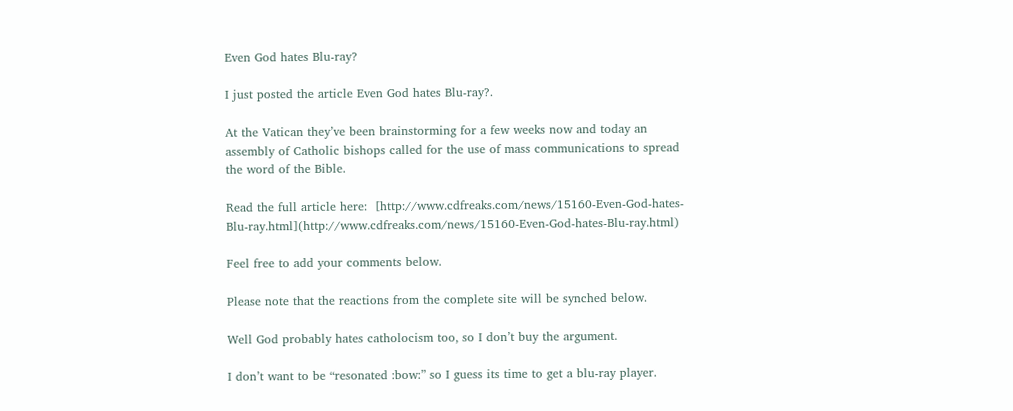Even God hates Blu-ray?

I just posted the article Even God hates Blu-ray?.

At the Vatican they’ve been brainstorming for a few weeks now and today an assembly of Catholic bishops called for the use of mass communications to spread the word of the Bible.

Read the full article here:  [http://www.cdfreaks.com/news/15160-Even-God-hates-Blu-ray.html](http://www.cdfreaks.com/news/15160-Even-God-hates-Blu-ray.html)

Feel free to add your comments below.

Please note that the reactions from the complete site will be synched below.

Well God probably hates catholocism too, so I don’t buy the argument.

I don’t want to be “resonated :bow:” so I guess its time to get a blu-ray player.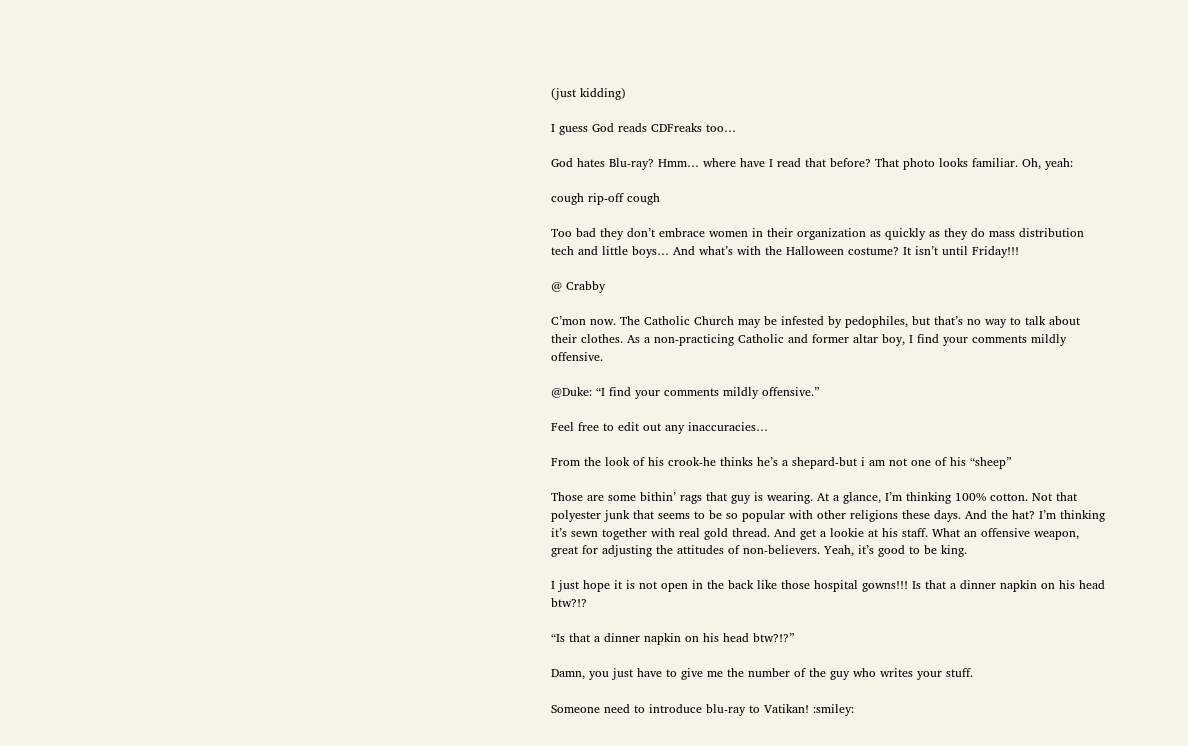(just kidding)

I guess God reads CDFreaks too…

God hates Blu-ray? Hmm… where have I read that before? That photo looks familiar. Oh, yeah:

cough rip-off cough

Too bad they don’t embrace women in their organization as quickly as they do mass distribution tech and little boys… And what’s with the Halloween costume? It isn’t until Friday!!!

@ Crabby

C’mon now. The Catholic Church may be infested by pedophiles, but that’s no way to talk about their clothes. As a non-practicing Catholic and former altar boy, I find your comments mildly offensive.

@Duke: “I find your comments mildly offensive.”

Feel free to edit out any inaccuracies…

From the look of his crook-he thinks he’s a shepard-but i am not one of his “sheep”

Those are some bithin’ rags that guy is wearing. At a glance, I’m thinking 100% cotton. Not that polyester junk that seems to be so popular with other religions these days. And the hat? I’m thinking it’s sewn together with real gold thread. And get a lookie at his staff. What an offensive weapon, great for adjusting the attitudes of non-believers. Yeah, it’s good to be king.

I just hope it is not open in the back like those hospital gowns!!! Is that a dinner napkin on his head btw?!?

“Is that a dinner napkin on his head btw?!?”

Damn, you just have to give me the number of the guy who writes your stuff.

Someone need to introduce blu-ray to Vatikan! :smiley: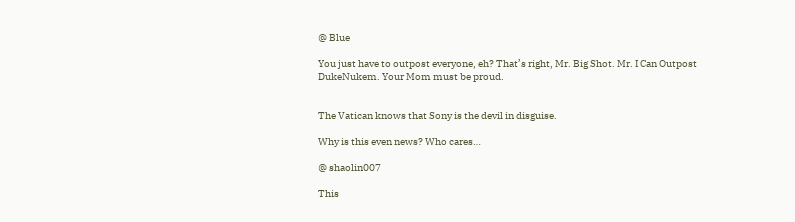@ Blue

You just have to outpost everyone, eh? That’s right, Mr. Big Shot. Mr. I Can Outpost DukeNukem. Your Mom must be proud.


The Vatican knows that Sony is the devil in disguise.

Why is this even news? Who cares…

@ shaolin007

This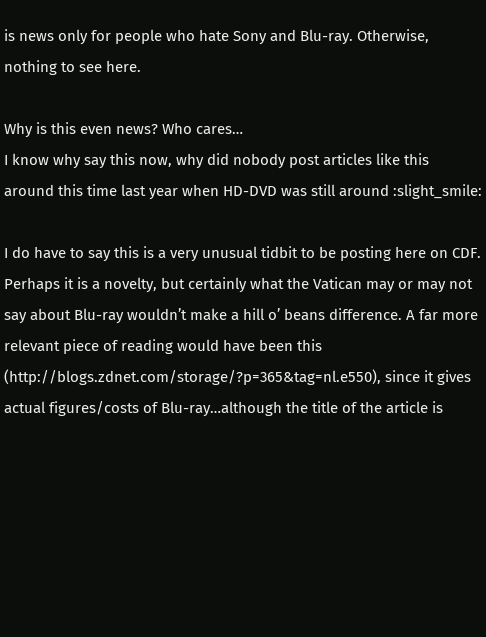is news only for people who hate Sony and Blu-ray. Otherwise, nothing to see here.

Why is this even news? Who cares…
I know why say this now, why did nobody post articles like this around this time last year when HD-DVD was still around :slight_smile:

I do have to say this is a very unusual tidbit to be posting here on CDF. Perhaps it is a novelty, but certainly what the Vatican may or may not say about Blu-ray wouldn’t make a hill o’ beans difference. A far more relevant piece of reading would have been this (http://blogs.zdnet.com/storage/?p=365&tag=nl.e550), since it gives actual figures/costs of Blu-ray…although the title of the article is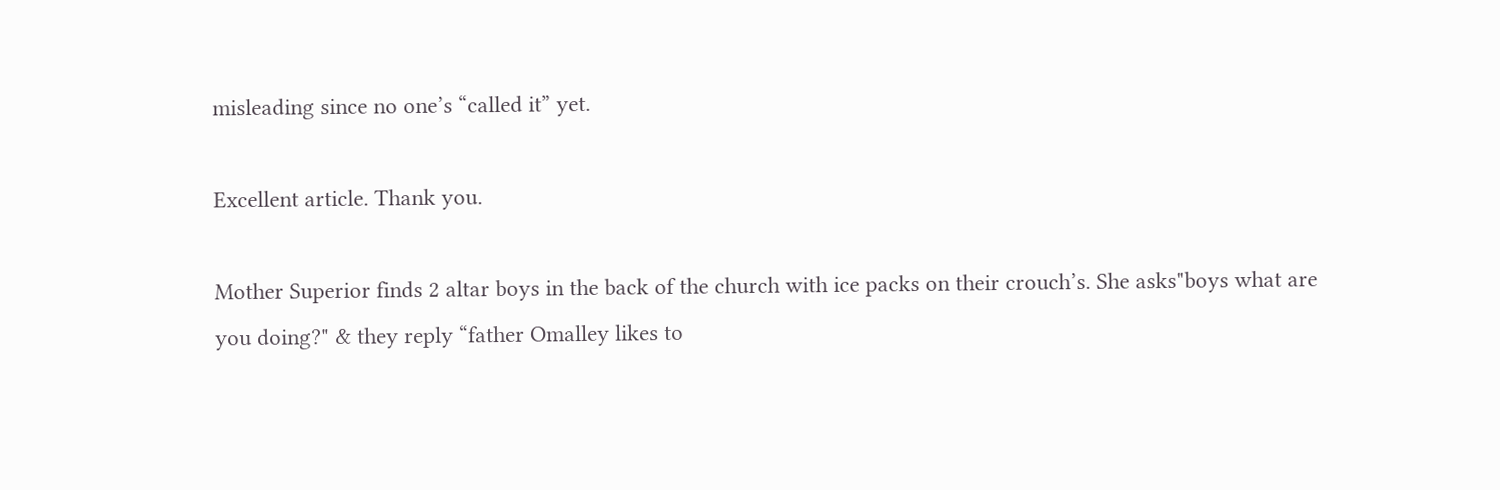misleading since no one’s “called it” yet.

Excellent article. Thank you.

Mother Superior finds 2 altar boys in the back of the church with ice packs on their crouch’s. She asks"boys what are you doing?" & they reply “father Omalley likes to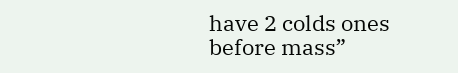have 2 colds ones before mass”